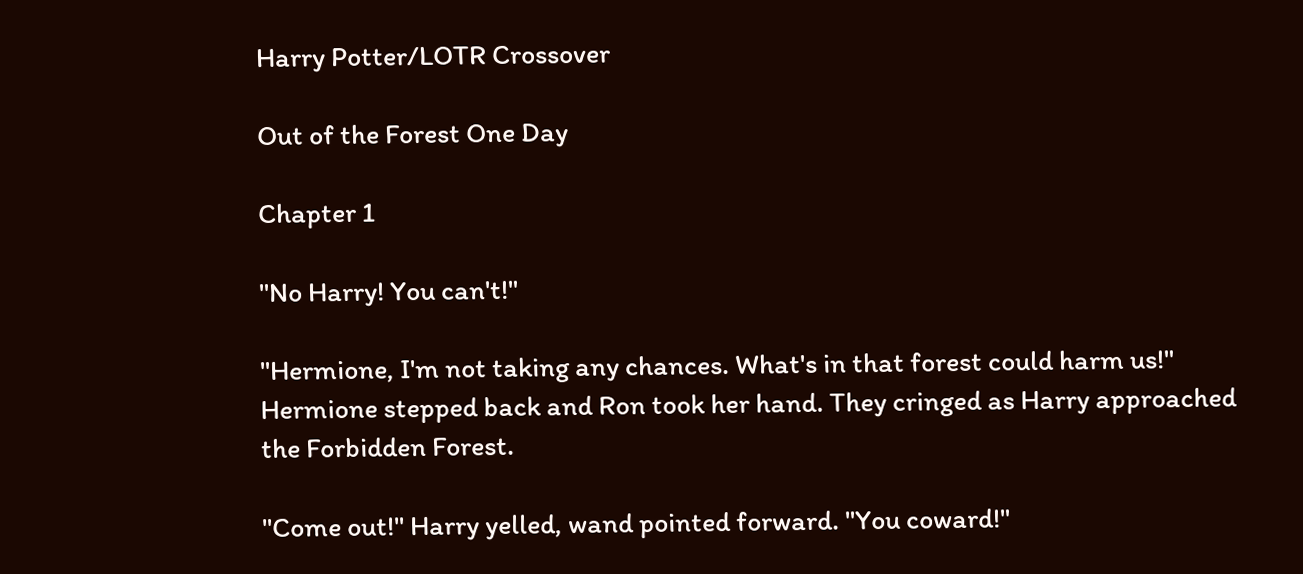Harry Potter/LOTR Crossover

Out of the Forest One Day

Chapter 1

"No Harry! You can't!"

"Hermione, I'm not taking any chances. What's in that forest could harm us!" Hermione stepped back and Ron took her hand. They cringed as Harry approached the Forbidden Forest.

"Come out!" Harry yelled, wand pointed forward. "You coward!"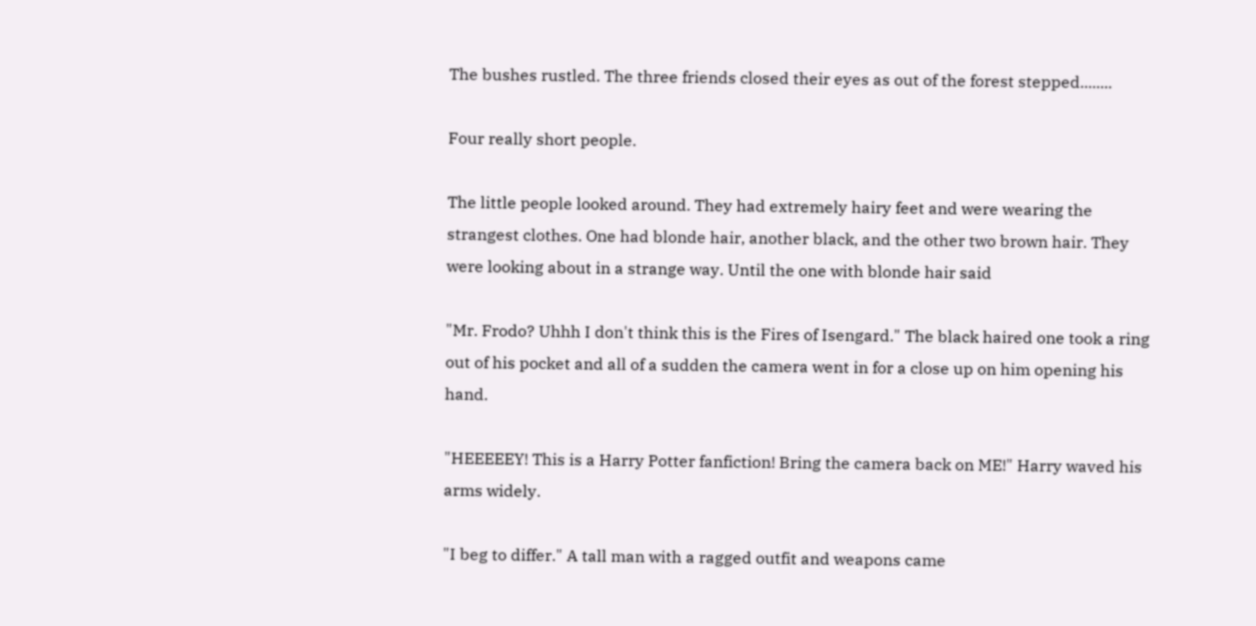The bushes rustled. The three friends closed their eyes as out of the forest stepped........

Four really short people.

The little people looked around. They had extremely hairy feet and were wearing the strangest clothes. One had blonde hair, another black, and the other two brown hair. They were looking about in a strange way. Until the one with blonde hair said

"Mr. Frodo? Uhhh I don't think this is the Fires of Isengard." The black haired one took a ring out of his pocket and all of a sudden the camera went in for a close up on him opening his hand.

"HEEEEEY! This is a Harry Potter fanfiction! Bring the camera back on ME!" Harry waved his arms widely.

"I beg to differ." A tall man with a ragged outfit and weapons came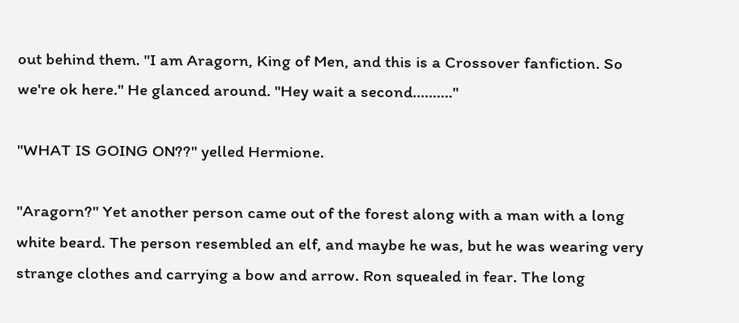out behind them. "I am Aragorn, King of Men, and this is a Crossover fanfiction. So we're ok here." He glanced around. "Hey wait a second.........."

"WHAT IS GOING ON??" yelled Hermione.

"Aragorn?" Yet another person came out of the forest along with a man with a long white beard. The person resembled an elf, and maybe he was, but he was wearing very strange clothes and carrying a bow and arrow. Ron squealed in fear. The long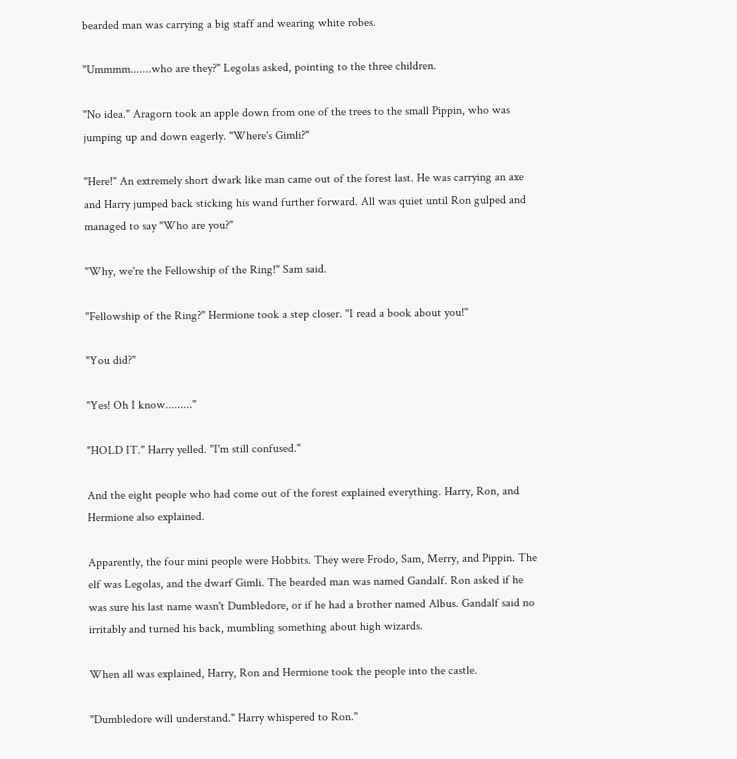bearded man was carrying a big staff and wearing white robes.

"Ummmm.......who are they?" Legolas asked, pointing to the three children.

"No idea." Aragorn took an apple down from one of the trees to the small Pippin, who was jumping up and down eagerly. "Where's Gimli?"

"Here!" An extremely short dwark like man came out of the forest last. He was carrying an axe and Harry jumped back sticking his wand further forward. All was quiet until Ron gulped and managed to say "Who are you?"

"Why, we're the Fellowship of the Ring!" Sam said.

"Fellowship of the Ring?" Hermione took a step closer. "I read a book about you!"

"You did?"

"Yes! Oh I know........."

"HOLD IT." Harry yelled. "I'm still confused."

And the eight people who had come out of the forest explained everything. Harry, Ron, and Hermione also explained.

Apparently, the four mini people were Hobbits. They were Frodo, Sam, Merry, and Pippin. The elf was Legolas, and the dwarf Gimli. The bearded man was named Gandalf. Ron asked if he was sure his last name wasn't Dumbledore, or if he had a brother named Albus. Gandalf said no irritably and turned his back, mumbling something about high wizards.

When all was explained, Harry, Ron and Hermione took the people into the castle.

"Dumbledore will understand." Harry whispered to Ron."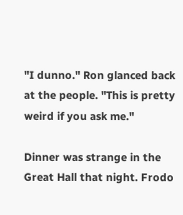"I dunno." Ron glanced back at the people. "This is pretty weird if you ask me."

Dinner was strange in the Great Hall that night. Frodo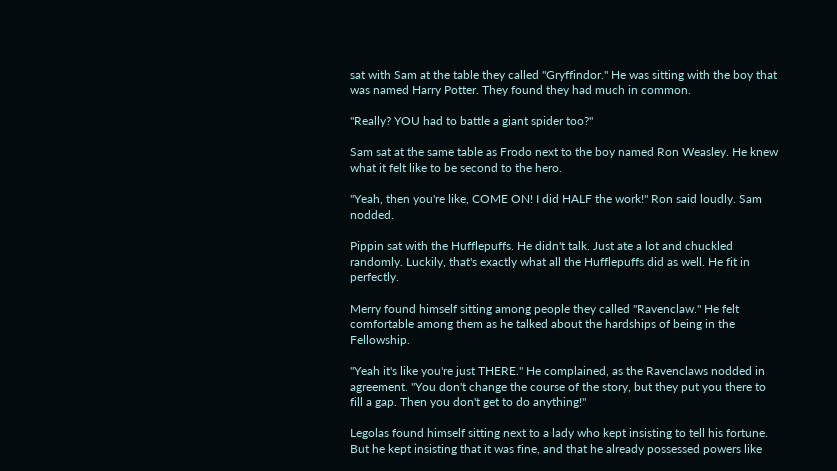sat with Sam at the table they called "Gryffindor." He was sitting with the boy that was named Harry Potter. They found they had much in common.

"Really? YOU had to battle a giant spider too?"

Sam sat at the same table as Frodo next to the boy named Ron Weasley. He knew what it felt like to be second to the hero.

"Yeah, then you're like, COME ON! I did HALF the work!" Ron said loudly. Sam nodded.

Pippin sat with the Hufflepuffs. He didn't talk. Just ate a lot and chuckled randomly. Luckily, that's exactly what all the Hufflepuffs did as well. He fit in perfectly.

Merry found himself sitting among people they called "Ravenclaw." He felt comfortable among them as he talked about the hardships of being in the Fellowship.

"Yeah it's like you're just THERE." He complained, as the Ravenclaws nodded in agreement. "You don't change the course of the story, but they put you there to fill a gap. Then you don't get to do anything!"

Legolas found himself sitting next to a lady who kept insisting to tell his fortune. But he kept insisting that it was fine, and that he already possessed powers like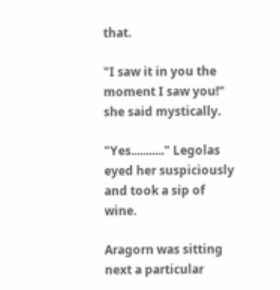that.

"I saw it in you the moment I saw you!" she said mystically.

"Yes..........." Legolas eyed her suspiciously and took a sip of wine.

Aragorn was sitting next a particular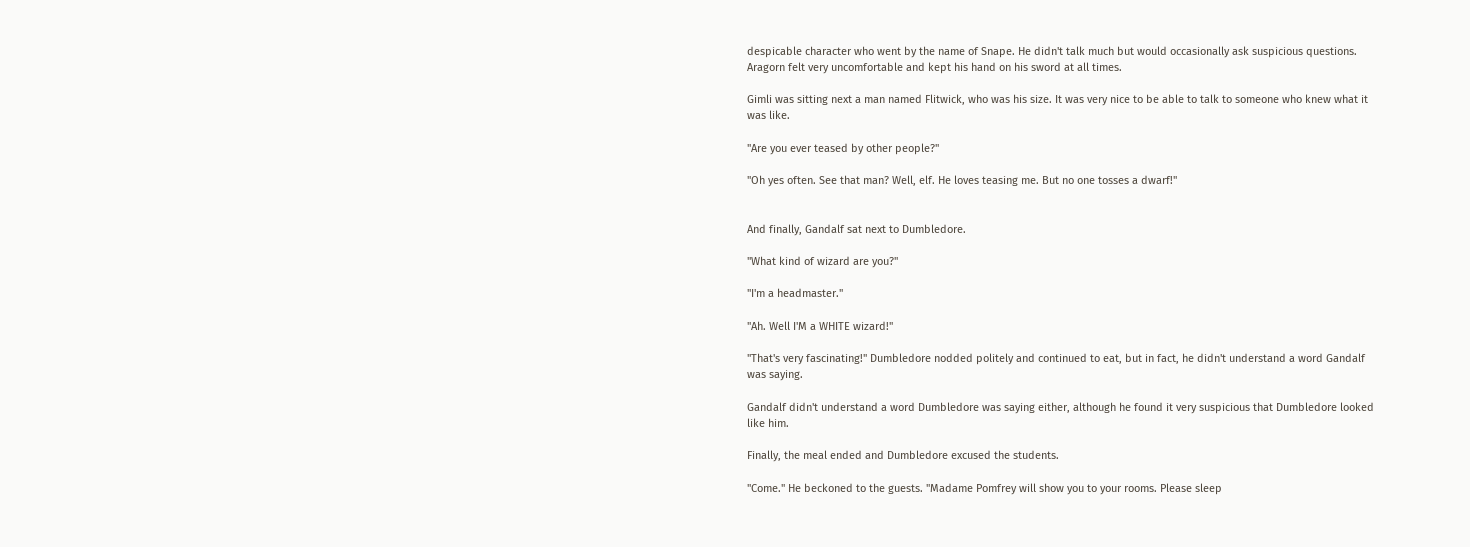despicable character who went by the name of Snape. He didn't talk much but would occasionally ask suspicious questions. Aragorn felt very uncomfortable and kept his hand on his sword at all times.

Gimli was sitting next a man named Flitwick, who was his size. It was very nice to be able to talk to someone who knew what it was like.

"Are you ever teased by other people?"

"Oh yes often. See that man? Well, elf. He loves teasing me. But no one tosses a dwarf!"


And finally, Gandalf sat next to Dumbledore.

"What kind of wizard are you?"

"I'm a headmaster."

"Ah. Well I'M a WHITE wizard!"

"That's very fascinating!" Dumbledore nodded politely and continued to eat, but in fact, he didn't understand a word Gandalf was saying.

Gandalf didn't understand a word Dumbledore was saying either, although he found it very suspicious that Dumbledore looked like him.

Finally, the meal ended and Dumbledore excused the students.

"Come." He beckoned to the guests. "Madame Pomfrey will show you to your rooms. Please sleep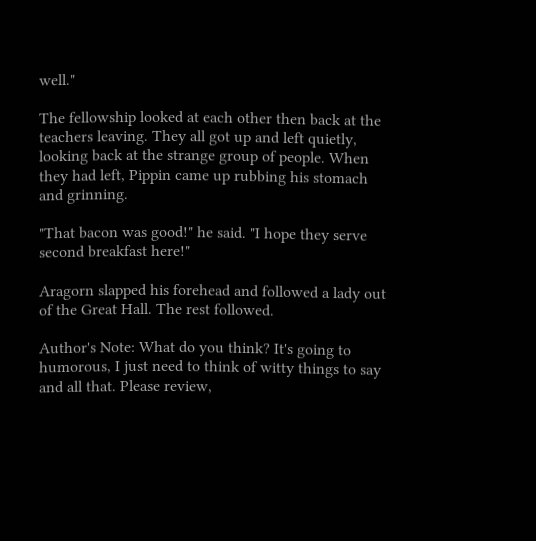well."

The fellowship looked at each other then back at the teachers leaving. They all got up and left quietly, looking back at the strange group of people. When they had left, Pippin came up rubbing his stomach and grinning.

"That bacon was good!" he said. "I hope they serve second breakfast here!"

Aragorn slapped his forehead and followed a lady out of the Great Hall. The rest followed.

Author's Note: What do you think? It's going to humorous, I just need to think of witty things to say and all that. Please review,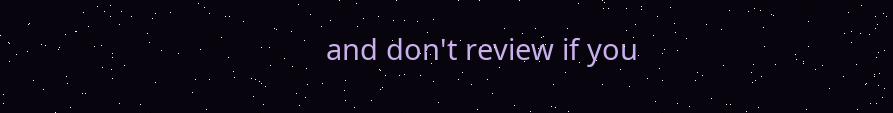and don't review if you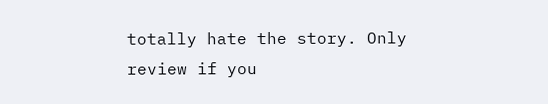totally hate the story. Only review if you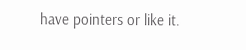have pointers or like it.